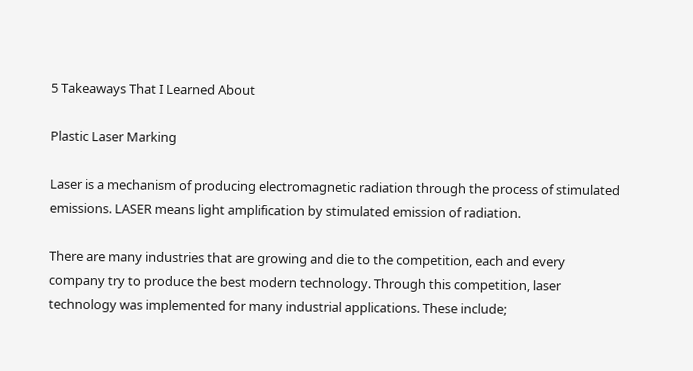5 Takeaways That I Learned About

Plastic Laser Marking

Laser is a mechanism of producing electromagnetic radiation through the process of stimulated emissions. LASER means light amplification by stimulated emission of radiation.

There are many industries that are growing and die to the competition, each and every company try to produce the best modern technology. Through this competition, laser technology was implemented for many industrial applications. These include;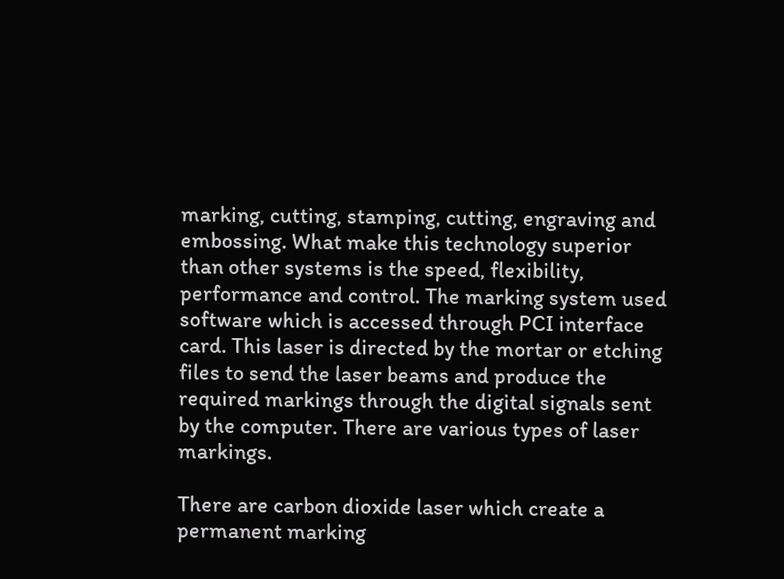marking, cutting, stamping, cutting, engraving and embossing. What make this technology superior than other systems is the speed, flexibility, performance and control. The marking system used software which is accessed through PCI interface card. This laser is directed by the mortar or etching files to send the laser beams and produce the required markings through the digital signals sent by the computer. There are various types of laser markings.

There are carbon dioxide laser which create a permanent marking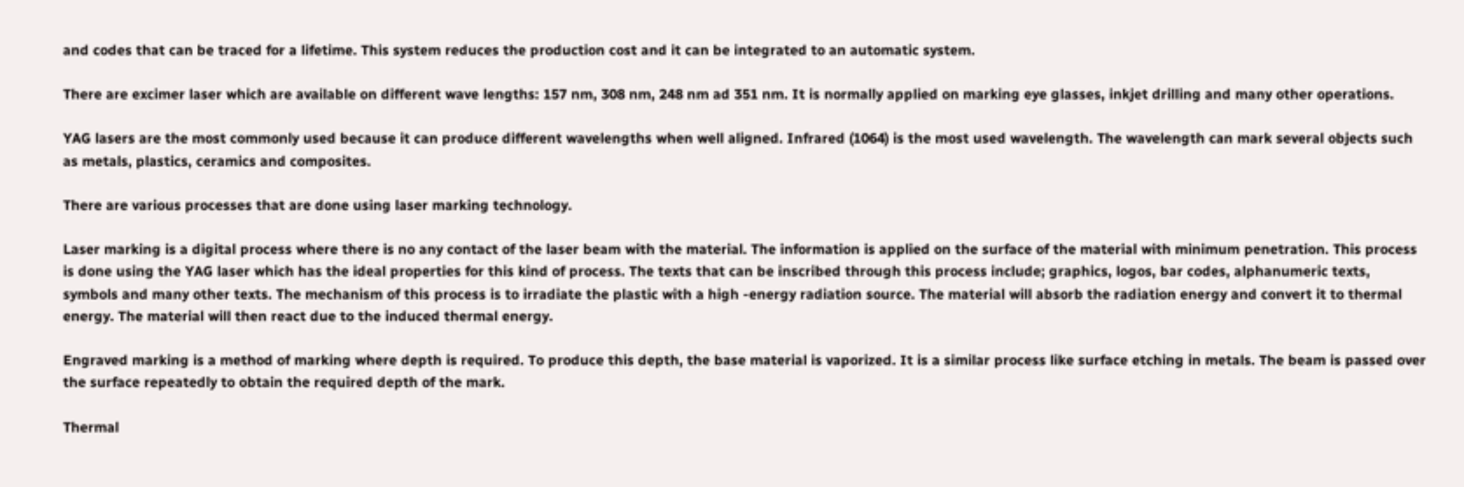and codes that can be traced for a lifetime. This system reduces the production cost and it can be integrated to an automatic system.

There are excimer laser which are available on different wave lengths: 157 nm, 308 nm, 248 nm ad 351 nm. It is normally applied on marking eye glasses, inkjet drilling and many other operations.

YAG lasers are the most commonly used because it can produce different wavelengths when well aligned. Infrared (1064) is the most used wavelength. The wavelength can mark several objects such as metals, plastics, ceramics and composites.

There are various processes that are done using laser marking technology.

Laser marking is a digital process where there is no any contact of the laser beam with the material. The information is applied on the surface of the material with minimum penetration. This process is done using the YAG laser which has the ideal properties for this kind of process. The texts that can be inscribed through this process include; graphics, logos, bar codes, alphanumeric texts, symbols and many other texts. The mechanism of this process is to irradiate the plastic with a high -energy radiation source. The material will absorb the radiation energy and convert it to thermal energy. The material will then react due to the induced thermal energy.

Engraved marking is a method of marking where depth is required. To produce this depth, the base material is vaporized. It is a similar process like surface etching in metals. The beam is passed over the surface repeatedly to obtain the required depth of the mark.

Thermal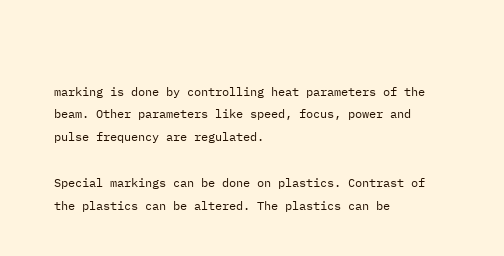marking is done by controlling heat parameters of the beam. Other parameters like speed, focus, power and pulse frequency are regulated.

Special markings can be done on plastics. Contrast of the plastics can be altered. The plastics can be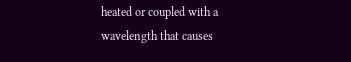heated or coupled with a wavelength that causes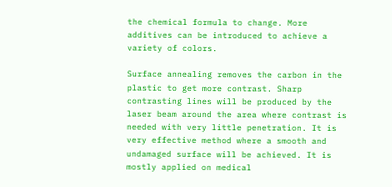the chemical formula to change. More additives can be introduced to achieve a variety of colors.

Surface annealing removes the carbon in the plastic to get more contrast. Sharp contrasting lines will be produced by the laser beam around the area where contrast is needed with very little penetration. It is very effective method where a smooth and undamaged surface will be achieved. It is mostly applied on medical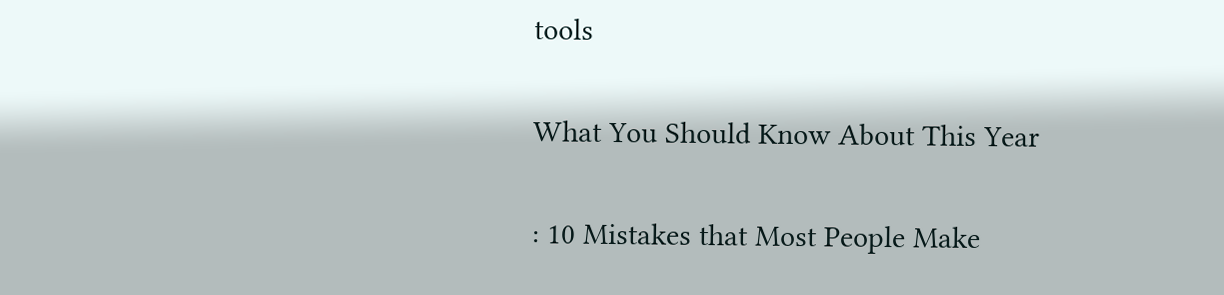tools

What You Should Know About This Year

: 10 Mistakes that Most People Make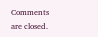Comments are closed.